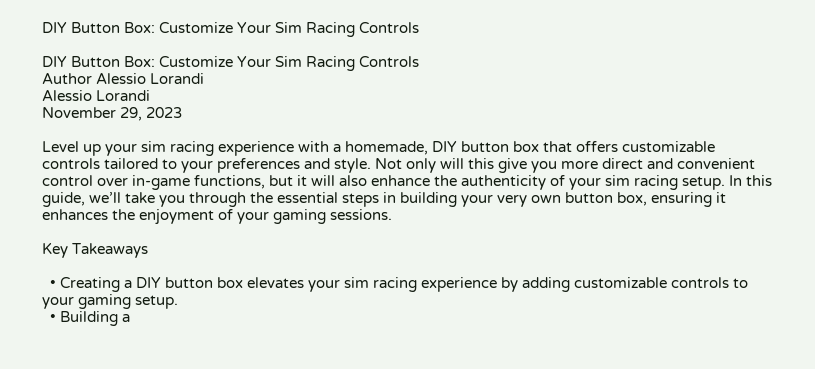DIY Button Box: Customize Your Sim Racing Controls

DIY Button Box: Customize Your Sim Racing Controls
Author Alessio Lorandi
Alessio Lorandi
November 29, 2023

Level up your sim racing experience with a homemade, DIY button box that offers customizable controls tailored to your preferences and style. Not only will this give you more direct and convenient control over in-game functions, but it will also enhance the authenticity of your sim racing setup. In this guide, we’ll take you through the essential steps in building your very own button box, ensuring it enhances the enjoyment of your gaming sessions.

Key Takeaways

  • Creating a DIY button box elevates your sim racing experience by adding customizable controls to your gaming setup.
  • Building a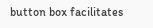button box facilitates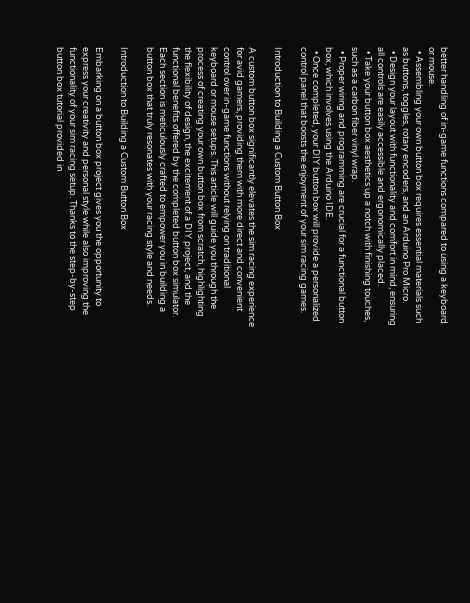better handling of in-game functions compared to using a keyboard or mouse.
  • Assembling your own button box requires essential materials such as buttons, toggles, rotary encoders, and an Arduino Pro Micro.
  • Design your layout with functionality and comfort in mind, ensuring all controls are easily accessible and ergonomically placed.
  • Take your button box aesthetics up a notch with finishing touches, such as a carbon fiber vinyl wrap.
  • Proper wiring and programming are crucial for a functional button box, which involves using the Arduino IDE.
  • Once completed, your DIY button box will provide a personalized control panel that boosts the enjoyment of your sim racing games.

Introduction to Building a Custom Button Box

A custom button box significantly elevates the sim racing experience for avid gamers, providing them with more direct and convenient control over in-game functions without relying on traditional keyboard or mouse setups. This article will guide you through the process of creating your own button box from scratch, highlighting the flexibility of design, the excitement of a DIY project, and the functional benefits offered by the completed button box simulator. Each section is meticulously crafted to empower you in building a button box that truly resonates with your racing style and needs.

Introduction to Building a Custom Button Box

Embarking on a button box project gives you the opportunity to express your creativity and personal style while also improving the functionality of your sim racing setup. Thanks to the step-by-step button box tutorial provided in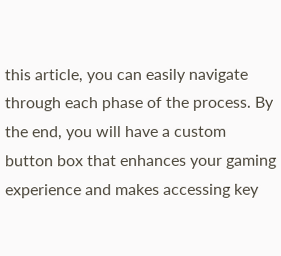this article, you can easily navigate through each phase of the process. By the end, you will have a custom button box that enhances your gaming experience and makes accessing key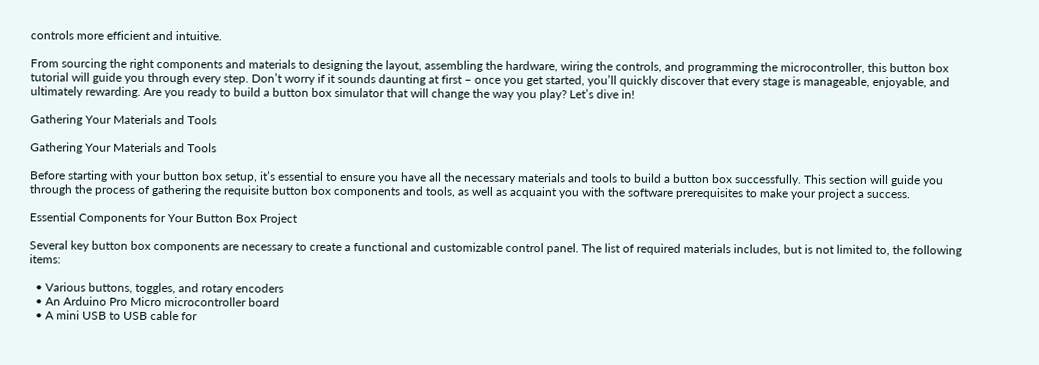controls more efficient and intuitive.

From sourcing the right components and materials to designing the layout, assembling the hardware, wiring the controls, and programming the microcontroller, this button box tutorial will guide you through every step. Don’t worry if it sounds daunting at first – once you get started, you’ll quickly discover that every stage is manageable, enjoyable, and ultimately rewarding. Are you ready to build a button box simulator that will change the way you play? Let’s dive in!

Gathering Your Materials and Tools

Gathering Your Materials and Tools

Before starting with your button box setup, it’s essential to ensure you have all the necessary materials and tools to build a button box successfully. This section will guide you through the process of gathering the requisite button box components and tools, as well as acquaint you with the software prerequisites to make your project a success.

Essential Components for Your Button Box Project

Several key button box components are necessary to create a functional and customizable control panel. The list of required materials includes, but is not limited to, the following items:

  • Various buttons, toggles, and rotary encoders
  • An Arduino Pro Micro microcontroller board
  • A mini USB to USB cable for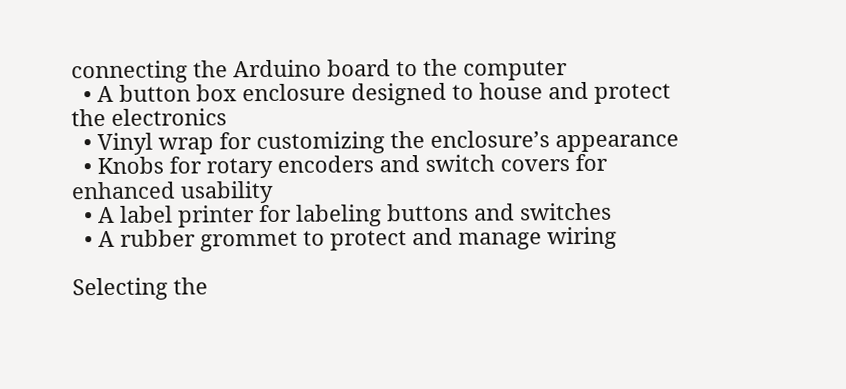connecting the Arduino board to the computer
  • A button box enclosure designed to house and protect the electronics
  • Vinyl wrap for customizing the enclosure’s appearance
  • Knobs for rotary encoders and switch covers for enhanced usability
  • A label printer for labeling buttons and switches
  • A rubber grommet to protect and manage wiring

Selecting the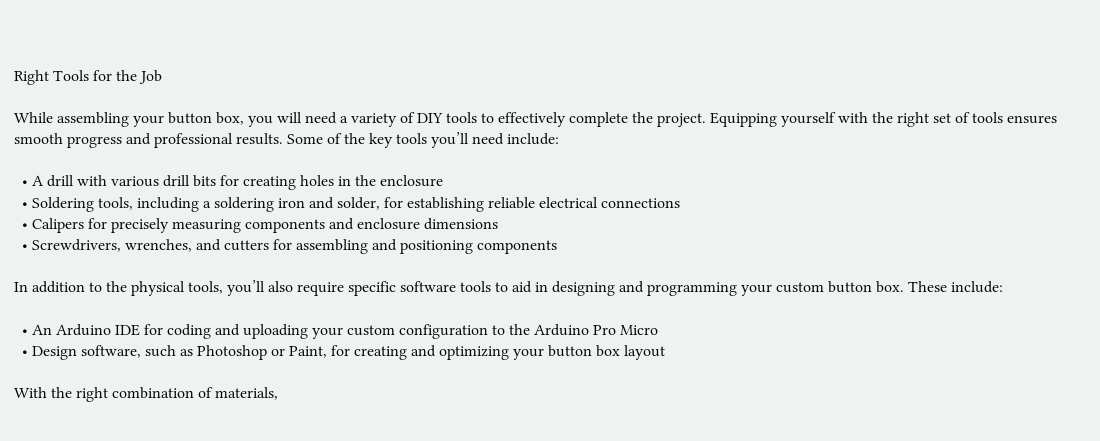Right Tools for the Job

While assembling your button box, you will need a variety of DIY tools to effectively complete the project. Equipping yourself with the right set of tools ensures smooth progress and professional results. Some of the key tools you’ll need include:

  • A drill with various drill bits for creating holes in the enclosure
  • Soldering tools, including a soldering iron and solder, for establishing reliable electrical connections
  • Calipers for precisely measuring components and enclosure dimensions
  • Screwdrivers, wrenches, and cutters for assembling and positioning components

In addition to the physical tools, you’ll also require specific software tools to aid in designing and programming your custom button box. These include:

  • An Arduino IDE for coding and uploading your custom configuration to the Arduino Pro Micro
  • Design software, such as Photoshop or Paint, for creating and optimizing your button box layout

With the right combination of materials,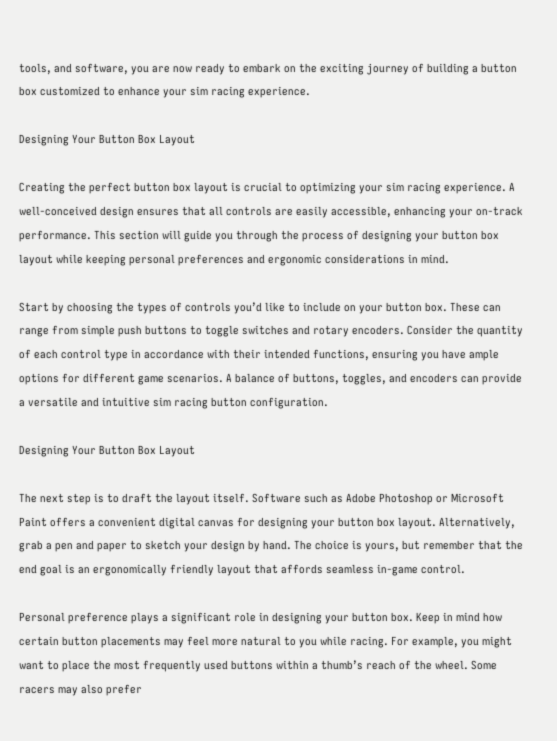tools, and software, you are now ready to embark on the exciting journey of building a button box customized to enhance your sim racing experience.

Designing Your Button Box Layout

Creating the perfect button box layout is crucial to optimizing your sim racing experience. A well-conceived design ensures that all controls are easily accessible, enhancing your on-track performance. This section will guide you through the process of designing your button box layout while keeping personal preferences and ergonomic considerations in mind.

Start by choosing the types of controls you’d like to include on your button box. These can range from simple push buttons to toggle switches and rotary encoders. Consider the quantity of each control type in accordance with their intended functions, ensuring you have ample options for different game scenarios. A balance of buttons, toggles, and encoders can provide a versatile and intuitive sim racing button configuration.

Designing Your Button Box Layout

The next step is to draft the layout itself. Software such as Adobe Photoshop or Microsoft Paint offers a convenient digital canvas for designing your button box layout. Alternatively, grab a pen and paper to sketch your design by hand. The choice is yours, but remember that the end goal is an ergonomically friendly layout that affords seamless in-game control.

Personal preference plays a significant role in designing your button box. Keep in mind how certain button placements may feel more natural to you while racing. For example, you might want to place the most frequently used buttons within a thumb’s reach of the wheel. Some racers may also prefer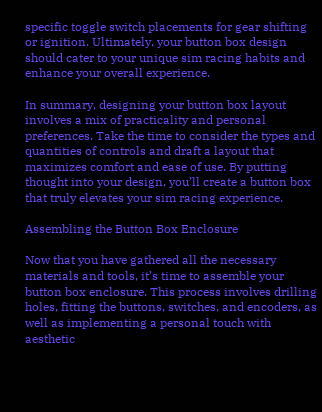specific toggle switch placements for gear shifting or ignition. Ultimately, your button box design should cater to your unique sim racing habits and enhance your overall experience.

In summary, designing your button box layout involves a mix of practicality and personal preferences. Take the time to consider the types and quantities of controls and draft a layout that maximizes comfort and ease of use. By putting thought into your design, you’ll create a button box that truly elevates your sim racing experience.

Assembling the Button Box Enclosure

Now that you have gathered all the necessary materials and tools, it’s time to assemble your button box enclosure. This process involves drilling holes, fitting the buttons, switches, and encoders, as well as implementing a personal touch with aesthetic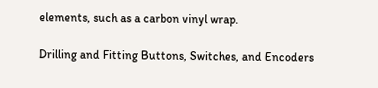elements, such as a carbon vinyl wrap.

Drilling and Fitting Buttons, Switches, and Encoders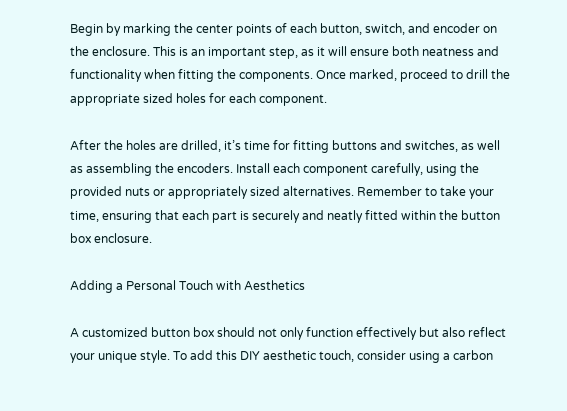Begin by marking the center points of each button, switch, and encoder on the enclosure. This is an important step, as it will ensure both neatness and functionality when fitting the components. Once marked, proceed to drill the appropriate sized holes for each component.

After the holes are drilled, it’s time for fitting buttons and switches, as well as assembling the encoders. Install each component carefully, using the provided nuts or appropriately sized alternatives. Remember to take your time, ensuring that each part is securely and neatly fitted within the button box enclosure.

Adding a Personal Touch with Aesthetics

A customized button box should not only function effectively but also reflect your unique style. To add this DIY aesthetic touch, consider using a carbon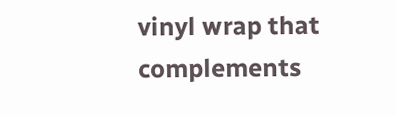vinyl wrap that complements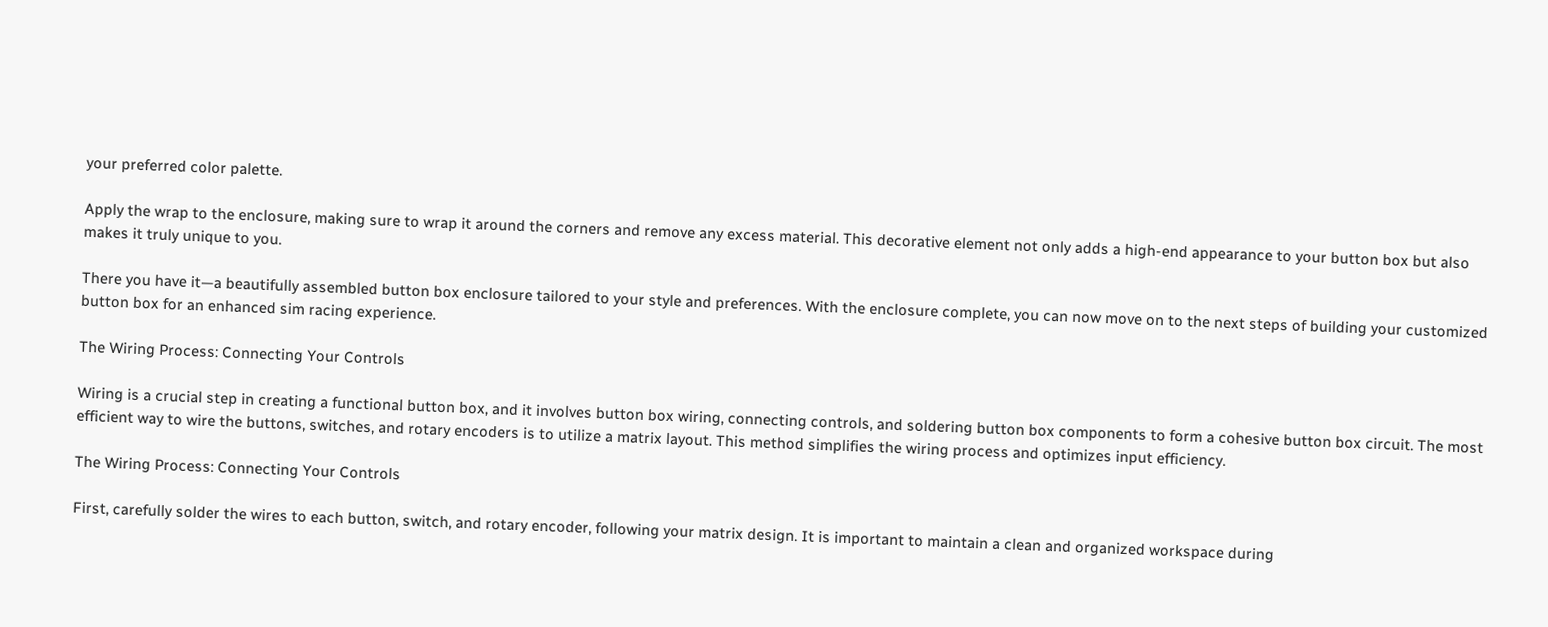your preferred color palette.

Apply the wrap to the enclosure, making sure to wrap it around the corners and remove any excess material. This decorative element not only adds a high-end appearance to your button box but also makes it truly unique to you.

There you have it—a beautifully assembled button box enclosure tailored to your style and preferences. With the enclosure complete, you can now move on to the next steps of building your customized button box for an enhanced sim racing experience.

The Wiring Process: Connecting Your Controls

Wiring is a crucial step in creating a functional button box, and it involves button box wiring, connecting controls, and soldering button box components to form a cohesive button box circuit. The most efficient way to wire the buttons, switches, and rotary encoders is to utilize a matrix layout. This method simplifies the wiring process and optimizes input efficiency.

The Wiring Process: Connecting Your Controls

First, carefully solder the wires to each button, switch, and rotary encoder, following your matrix design. It is important to maintain a clean and organized workspace during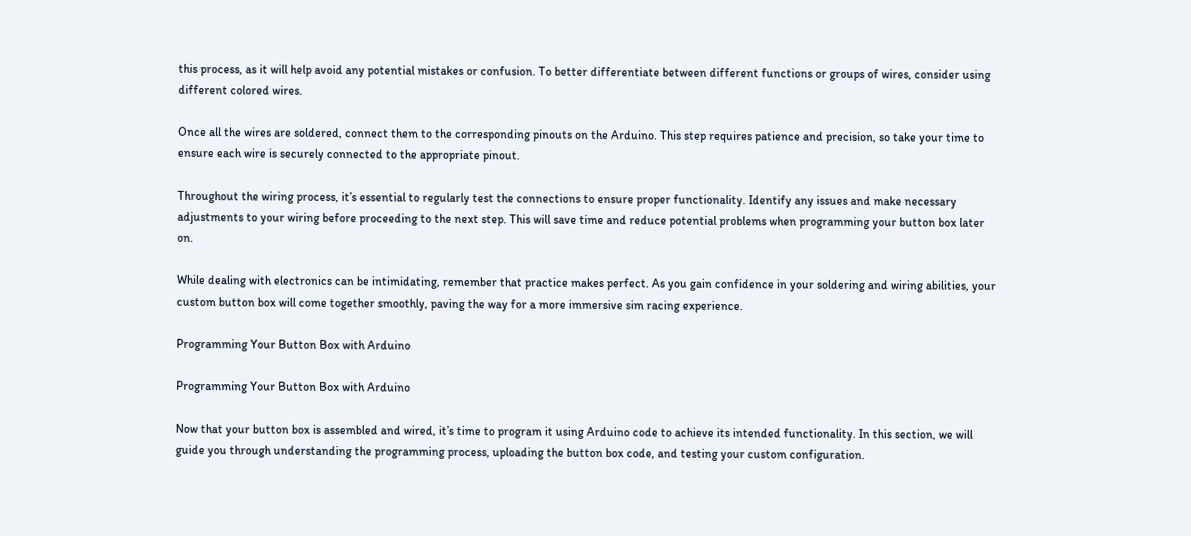this process, as it will help avoid any potential mistakes or confusion. To better differentiate between different functions or groups of wires, consider using different colored wires.

Once all the wires are soldered, connect them to the corresponding pinouts on the Arduino. This step requires patience and precision, so take your time to ensure each wire is securely connected to the appropriate pinout.

Throughout the wiring process, it’s essential to regularly test the connections to ensure proper functionality. Identify any issues and make necessary adjustments to your wiring before proceeding to the next step. This will save time and reduce potential problems when programming your button box later on.

While dealing with electronics can be intimidating, remember that practice makes perfect. As you gain confidence in your soldering and wiring abilities, your custom button box will come together smoothly, paving the way for a more immersive sim racing experience.

Programming Your Button Box with Arduino

Programming Your Button Box with Arduino

Now that your button box is assembled and wired, it’s time to program it using Arduino code to achieve its intended functionality. In this section, we will guide you through understanding the programming process, uploading the button box code, and testing your custom configuration.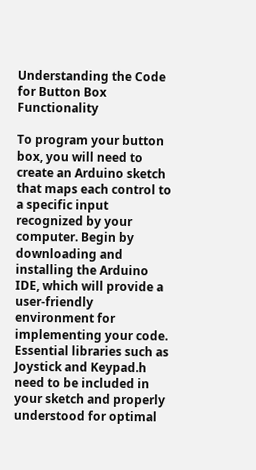Understanding the Code for Button Box Functionality

To program your button box, you will need to create an Arduino sketch that maps each control to a specific input recognized by your computer. Begin by downloading and installing the Arduino IDE, which will provide a user-friendly environment for implementing your code. Essential libraries such as Joystick and Keypad.h need to be included in your sketch and properly understood for optimal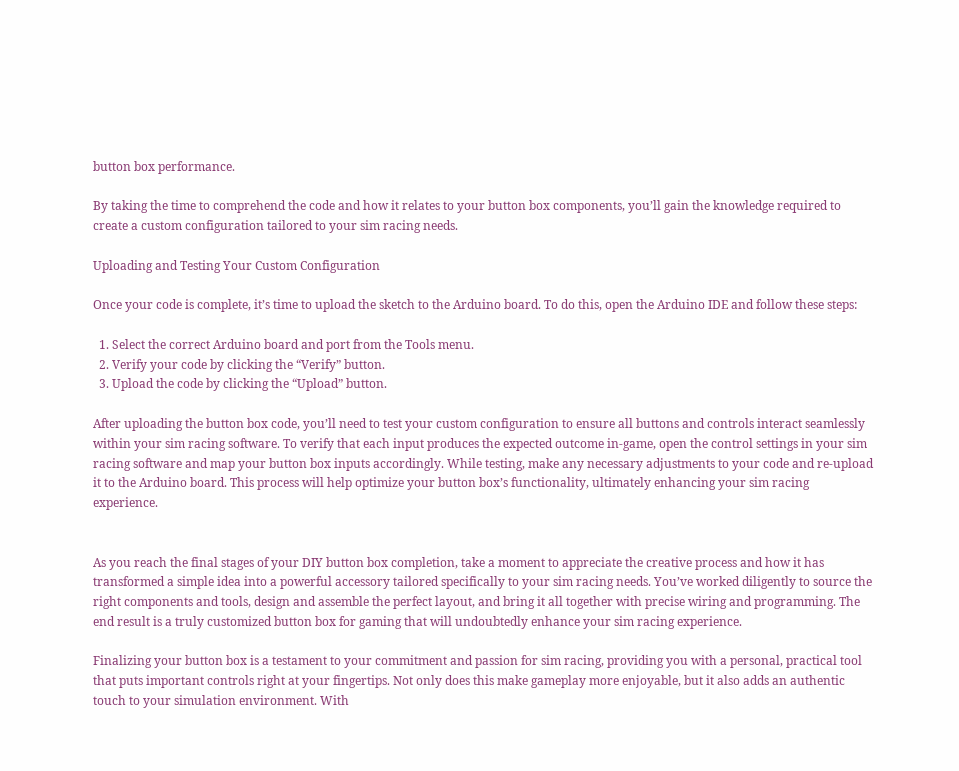button box performance.

By taking the time to comprehend the code and how it relates to your button box components, you’ll gain the knowledge required to create a custom configuration tailored to your sim racing needs.

Uploading and Testing Your Custom Configuration

Once your code is complete, it’s time to upload the sketch to the Arduino board. To do this, open the Arduino IDE and follow these steps:

  1. Select the correct Arduino board and port from the Tools menu.
  2. Verify your code by clicking the “Verify” button.
  3. Upload the code by clicking the “Upload” button.

After uploading the button box code, you’ll need to test your custom configuration to ensure all buttons and controls interact seamlessly within your sim racing software. To verify that each input produces the expected outcome in-game, open the control settings in your sim racing software and map your button box inputs accordingly. While testing, make any necessary adjustments to your code and re-upload it to the Arduino board. This process will help optimize your button box’s functionality, ultimately enhancing your sim racing experience.


As you reach the final stages of your DIY button box completion, take a moment to appreciate the creative process and how it has transformed a simple idea into a powerful accessory tailored specifically to your sim racing needs. You’ve worked diligently to source the right components and tools, design and assemble the perfect layout, and bring it all together with precise wiring and programming. The end result is a truly customized button box for gaming that will undoubtedly enhance your sim racing experience.

Finalizing your button box is a testament to your commitment and passion for sim racing, providing you with a personal, practical tool that puts important controls right at your fingertips. Not only does this make gameplay more enjoyable, but it also adds an authentic touch to your simulation environment. With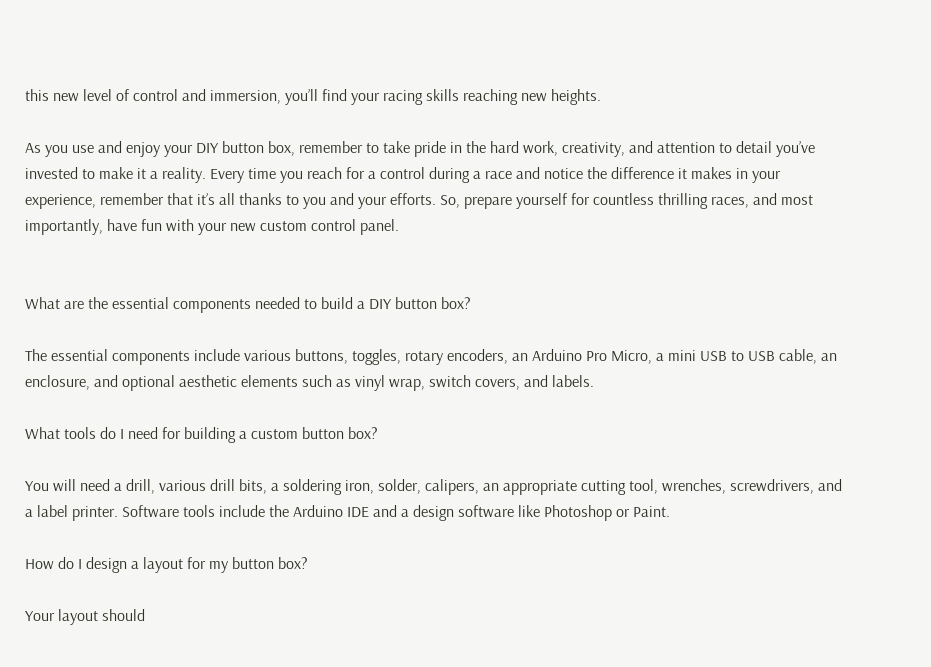this new level of control and immersion, you’ll find your racing skills reaching new heights.

As you use and enjoy your DIY button box, remember to take pride in the hard work, creativity, and attention to detail you’ve invested to make it a reality. Every time you reach for a control during a race and notice the difference it makes in your experience, remember that it’s all thanks to you and your efforts. So, prepare yourself for countless thrilling races, and most importantly, have fun with your new custom control panel.


What are the essential components needed to build a DIY button box?

The essential components include various buttons, toggles, rotary encoders, an Arduino Pro Micro, a mini USB to USB cable, an enclosure, and optional aesthetic elements such as vinyl wrap, switch covers, and labels.

What tools do I need for building a custom button box?

You will need a drill, various drill bits, a soldering iron, solder, calipers, an appropriate cutting tool, wrenches, screwdrivers, and a label printer. Software tools include the Arduino IDE and a design software like Photoshop or Paint.

How do I design a layout for my button box?

Your layout should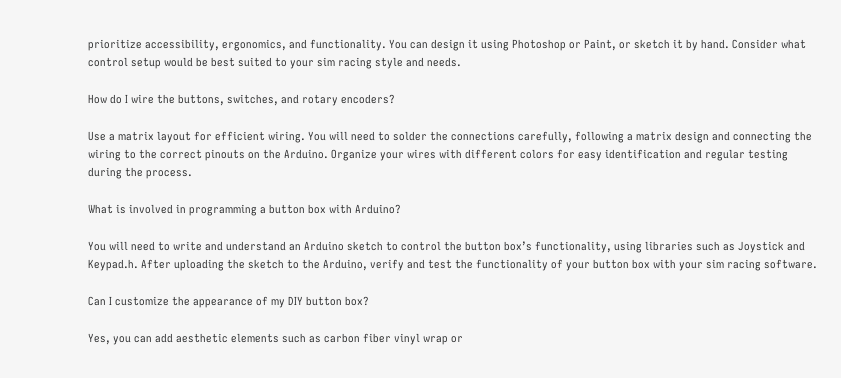prioritize accessibility, ergonomics, and functionality. You can design it using Photoshop or Paint, or sketch it by hand. Consider what control setup would be best suited to your sim racing style and needs.

How do I wire the buttons, switches, and rotary encoders?

Use a matrix layout for efficient wiring. You will need to solder the connections carefully, following a matrix design and connecting the wiring to the correct pinouts on the Arduino. Organize your wires with different colors for easy identification and regular testing during the process.

What is involved in programming a button box with Arduino?

You will need to write and understand an Arduino sketch to control the button box’s functionality, using libraries such as Joystick and Keypad.h. After uploading the sketch to the Arduino, verify and test the functionality of your button box with your sim racing software.

Can I customize the appearance of my DIY button box?

Yes, you can add aesthetic elements such as carbon fiber vinyl wrap or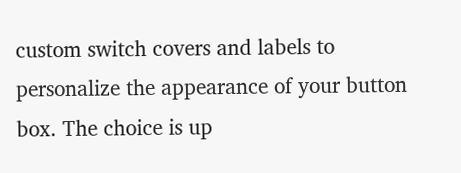custom switch covers and labels to personalize the appearance of your button box. The choice is up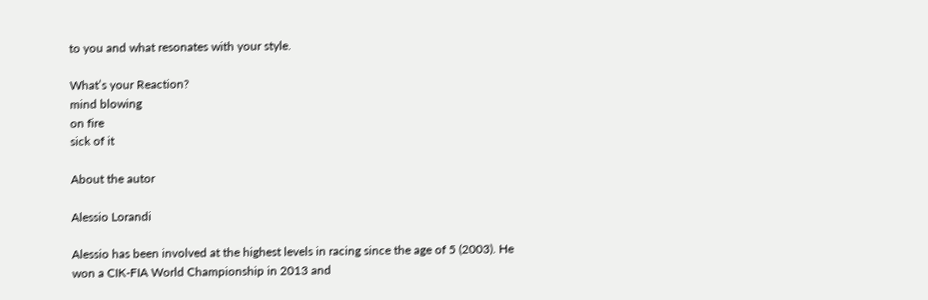to you and what resonates with your style.

What’s your Reaction?
mind blowing
on fire
sick of it

About the autor

Alessio Lorandi

Alessio has been involved at the highest levels in racing since the age of 5 (2003). He won a CIK-FIA World Championship in 2013 and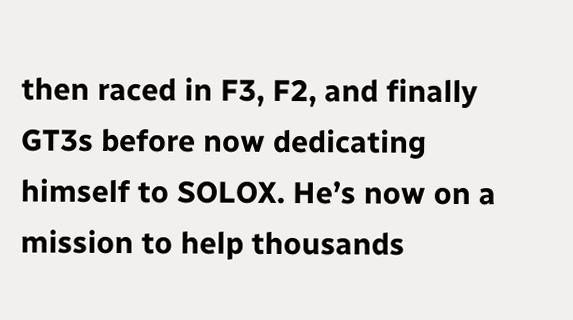then raced in F3, F2, and finally GT3s before now dedicating himself to SOLOX. He’s now on a mission to help thousands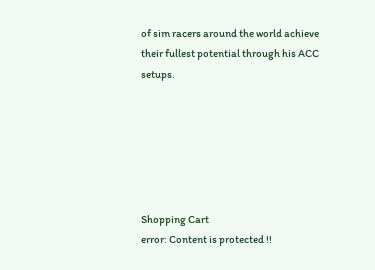of sim racers around the world achieve their fullest potential through his ACC setups.






Shopping Cart
error: Content is protected !!